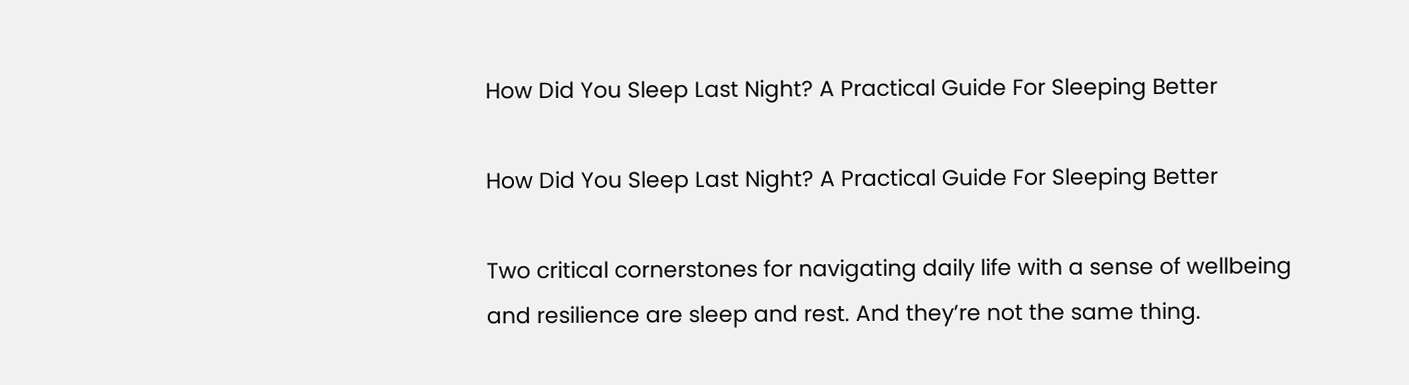How Did You Sleep Last Night? A Practical Guide For Sleeping Better

How Did You Sleep Last Night? A Practical Guide For Sleeping Better

Two critical cornerstones for navigating daily life with a sense of wellbeing and resilience are sleep and rest. And they’re not the same thing.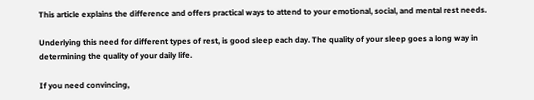This article explains the difference and offers practical ways to attend to your emotional, social, and mental rest needs.

Underlying this need for different types of rest, is good sleep each day. The quality of your sleep goes a long way in determining the quality of your daily life.

If you need convincing,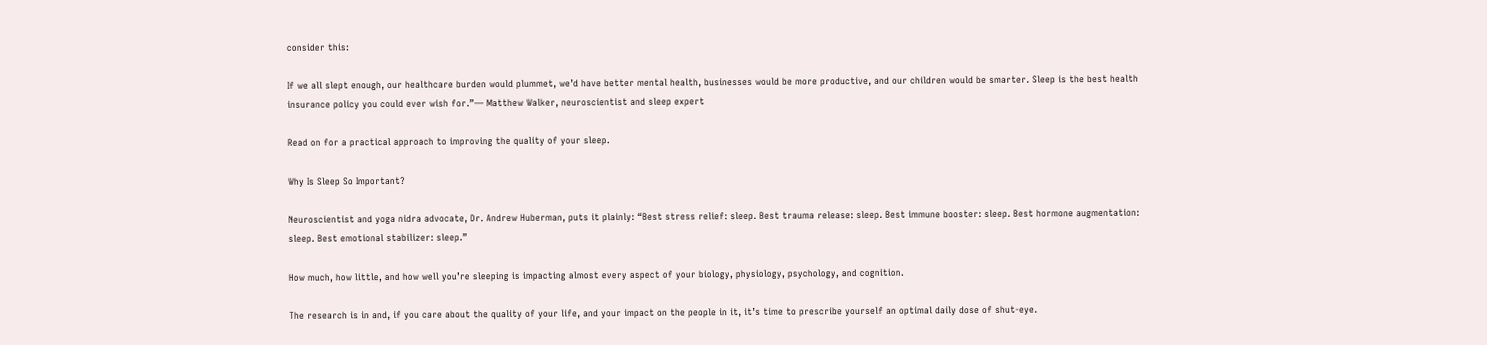consider this:

If we all slept enough, our healthcare burden would plummet, we’d have better mental health, businesses would be more productive, and our children would be smarter. Sleep is the best health insurance policy you could ever wish for.”— Matthew Walker, neuroscientist and sleep expert

Read on for a practical approach to improving the quality of your sleep.

Why Is Sleep So Important?

Neuroscientist and yoga nidra advocate, Dr. Andrew Huberman, puts it plainly: “Best stress relief: sleep. Best trauma release: sleep. Best immune booster: sleep. Best hormone augmentation: sleep. Best emotional stabilizer: sleep.”

How much, how little, and how well you’re sleeping is impacting almost every aspect of your biology, physiology, psychology, and cognition.

The research is in and, if you care about the quality of your life, and your impact on the people in it, it’s time to prescribe yourself an optimal daily dose of shut-eye.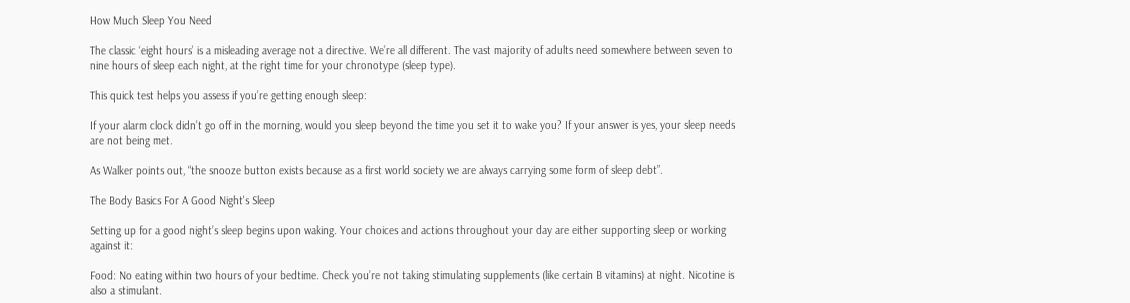How Much Sleep You Need

The classic ‘eight hours’ is a misleading average not a directive. We’re all different. The vast majority of adults need somewhere between seven to nine hours of sleep each night, at the right time for your chronotype (sleep type).

This quick test helps you assess if you’re getting enough sleep:

If your alarm clock didn’t go off in the morning, would you sleep beyond the time you set it to wake you? If your answer is yes, your sleep needs are not being met.

As Walker points out, “the snooze button exists because as a first world society we are always carrying some form of sleep debt”.

The Body Basics For A Good Night's Sleep

Setting up for a good night’s sleep begins upon waking. Your choices and actions throughout your day are either supporting sleep or working against it:

Food: No eating within two hours of your bedtime. Check you’re not taking stimulating supplements (like certain B vitamins) at night. Nicotine is also a stimulant.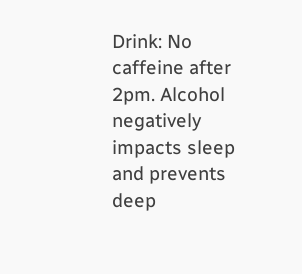Drink: No caffeine after 2pm. Alcohol negatively impacts sleep and prevents deep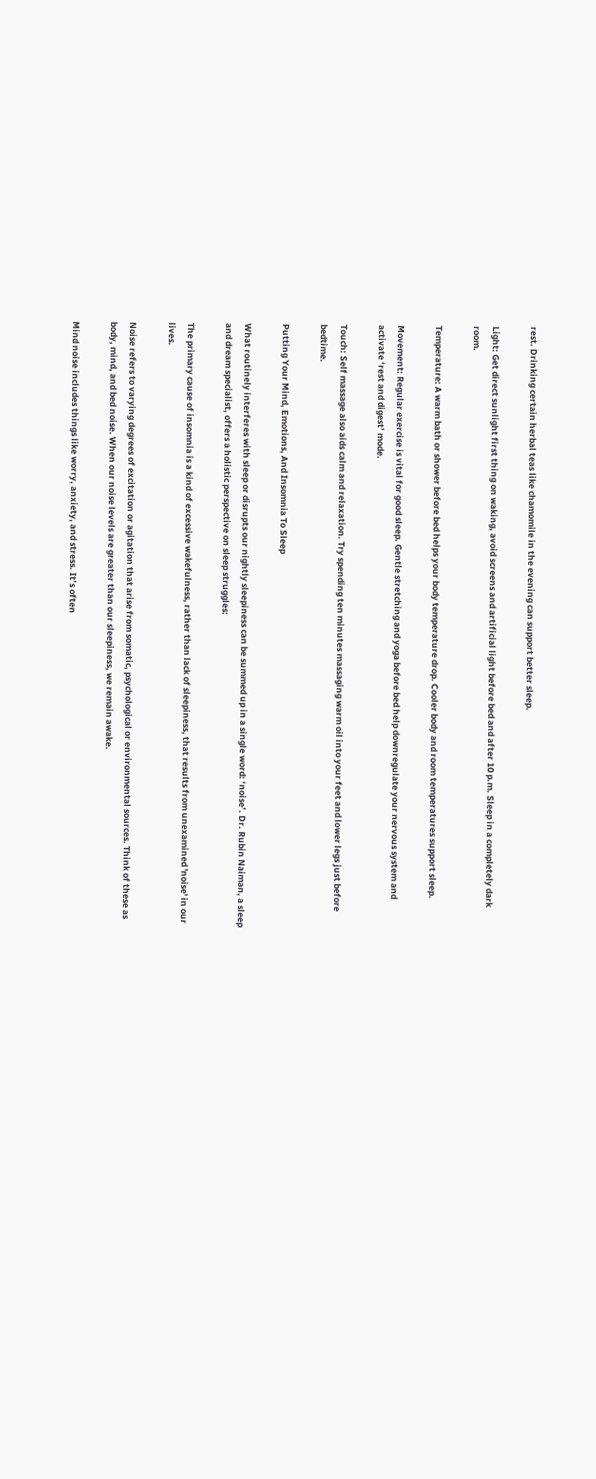rest. Drinking certain herbal teas like chamomile in the evening can support better sleep.

Light: Get direct sunlight first thing on waking, avoid screens and artificial light before bed and after 10 p.m. Sleep in a completely dark room.

Temperature: A warm bath or shower before bed helps your body temperature drop. Cooler body and room temperatures support sleep.

Movement: Regular exercise is vital for good sleep. Gentle stretching and yoga before bed help downregulate your nervous system and activate ‘rest and digest’ mode.

Touch: Self massage also aids calm and relaxation. Try spending ten minutes massaging warm oil into your feet and lower legs just before bedtime.

Putting Your Mind, Emotions, And Insomnia To Sleep

What routinely interferes with sleep or disrupts our nightly sleepiness can be summed up in a single word: ‘noise’. Dr. Rubin Naiman, a sleep and dream specialist, offers a holistic perspective on sleep struggles:

The primary cause of insomnia is a kind of excessive wakefulness, rather than lack of sleepiness, that results from unexamined 'noise' in our lives.

Noise refers to varying degrees of excitation or agitation that arise from somatic, psychological or environmental sources. Think of these as body, mind, and bed noise. When our noise levels are greater than our sleepiness, we remain awake.

Mind noise includes things like worry, anxiety, and stress. It’s often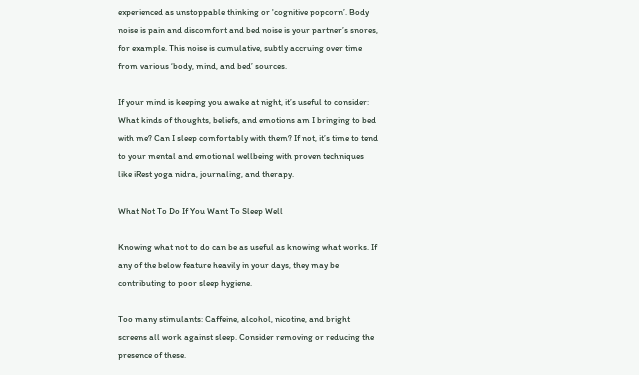experienced as unstoppable thinking or 'cognitive popcorn’. Body noise is pain and discomfort and bed noise is your partner’s snores, for example. This noise is cumulative, subtly accruing over time from various ‘body, mind, and bed’ sources.

If your mind is keeping you awake at night, it’s useful to consider: What kinds of thoughts, beliefs, and emotions am I bringing to bed with me? Can I sleep comfortably with them? If not, it’s time to tend to your mental and emotional wellbeing with proven techniques like iRest yoga nidra, journaling, and therapy.

What Not To Do If You Want To Sleep Well

Knowing what not to do can be as useful as knowing what works. If any of the below feature heavily in your days, they may be contributing to poor sleep hygiene.

Too many stimulants: Caffeine, alcohol, nicotine, and bright screens all work against sleep. Consider removing or reducing the presence of these.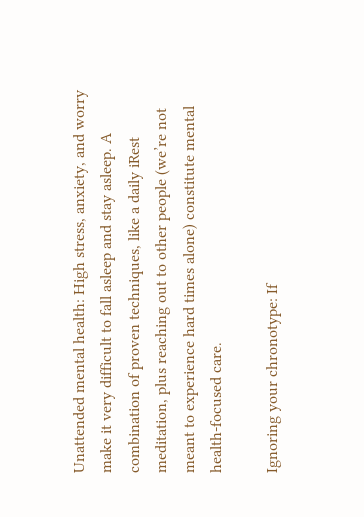Unattended mental health: High stress, anxiety, and worry make it very difficult to fall asleep and stay asleep. A combination of proven techniques, like a daily iRest meditation, plus reaching out to other people (we’re not meant to experience hard times alone) constitute mental health-focused care.

Ignoring your chronotype: If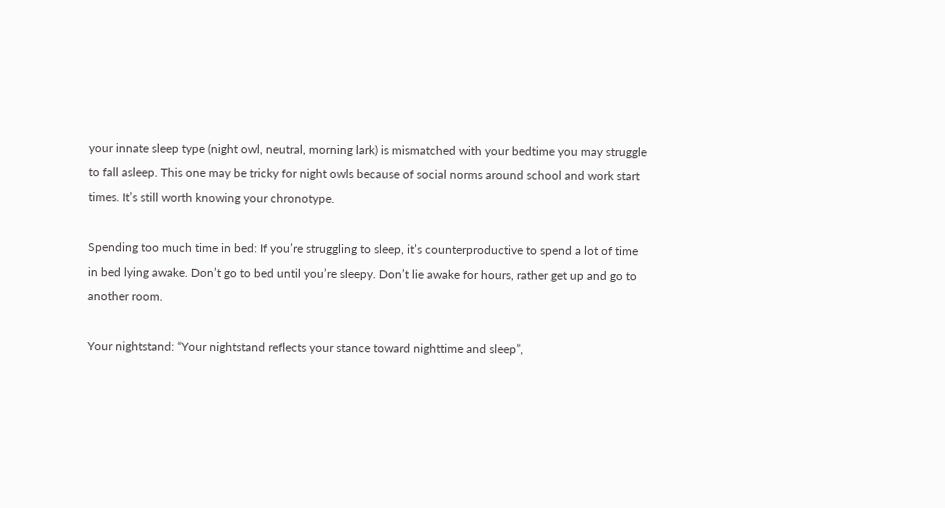your innate sleep type (night owl, neutral, morning lark) is mismatched with your bedtime you may struggle to fall asleep. This one may be tricky for night owls because of social norms around school and work start times. It’s still worth knowing your chronotype.

Spending too much time in bed: If you’re struggling to sleep, it’s counterproductive to spend a lot of time in bed lying awake. Don’t go to bed until you’re sleepy. Don’t lie awake for hours, rather get up and go to another room.

Your nightstand: “Your nightstand reflects your stance toward nighttime and sleep”,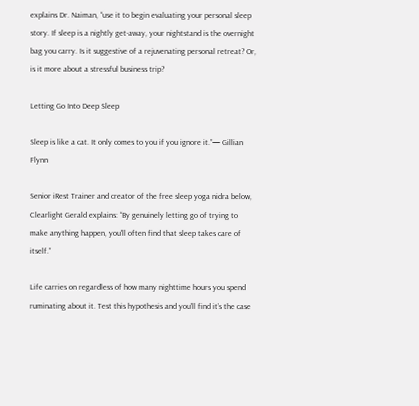explains Dr. Naiman, “use it to begin evaluating your personal sleep story. If sleep is a nightly get-away, your nightstand is the overnight bag you carry. Is it suggestive of a rejuvenating personal retreat? Or, is it more about a stressful business trip?

Letting Go Into Deep Sleep

Sleep is like a cat. It only comes to you if you ignore it.”— Gillian Flynn

Senior iRest Trainer and creator of the free sleep yoga nidra below, Clearlight Gerald explains: “By genuinely letting go of trying to make anything happen, you'll often find that sleep takes care of itself.”

Life carries on regardless of how many nighttime hours you spend ruminating about it. Test this hypothesis and you’ll find it’s the case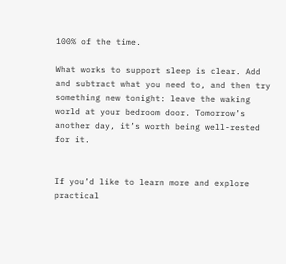100% of the time.

What works to support sleep is clear. Add and subtract what you need to, and then try something new tonight: leave the waking world at your bedroom door. Tomorrow’s another day, it’s worth being well-rested for it.


If you’d like to learn more and explore practical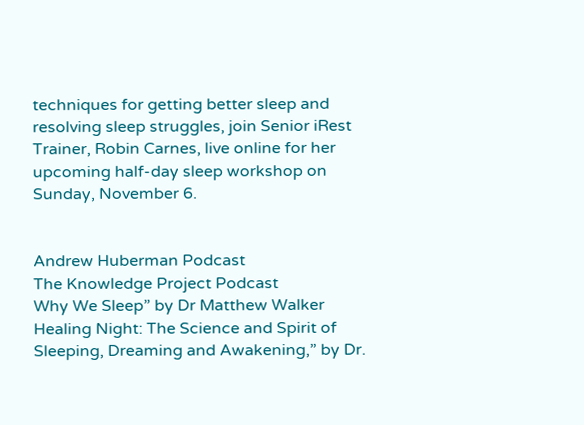techniques for getting better sleep and resolving sleep struggles, join Senior iRest Trainer, Robin Carnes, live online for her upcoming half-day sleep workshop on Sunday, November 6.


Andrew Huberman Podcast
The Knowledge Project Podcast
Why We Sleep” by Dr Matthew Walker
Healing Night: The Science and Spirit of Sleeping, Dreaming and Awakening,” by Dr.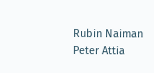Rubin Naiman
Peter Attia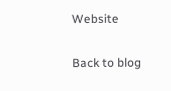Website

Back to blog